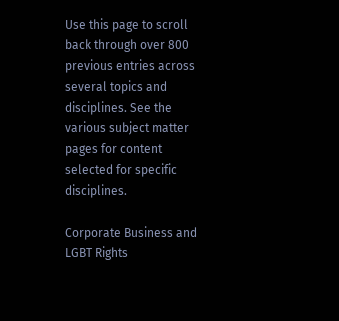Use this page to scroll back through over 800 previous entries across several topics and disciplines. See the various subject matter pages for content selected for specific disciplines.

Corporate Business and LGBT Rights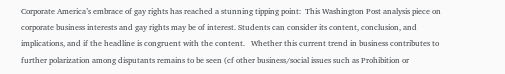Corporate America’s embrace of gay rights has reached a stunning tipping point:  This Washington Post analysis piece on corporate business interests and gay rights may be of interest. Students can consider its content, conclusion, and implications, and if the headline is congruent with the content.   Whether this current trend in business contributes to further polarization among disputants remains to be seen (cf other business/social issues such as Prohibition or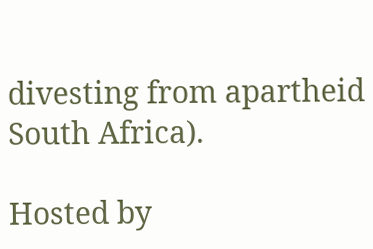divesting from apartheid South Africa).

Hosted by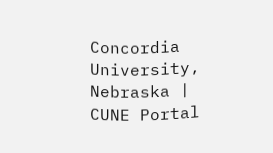Concordia University, Nebraska | CUNE Portal